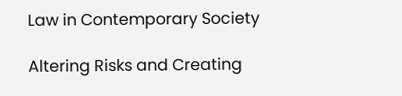Law in Contemporary Society

Altering Risks and Creating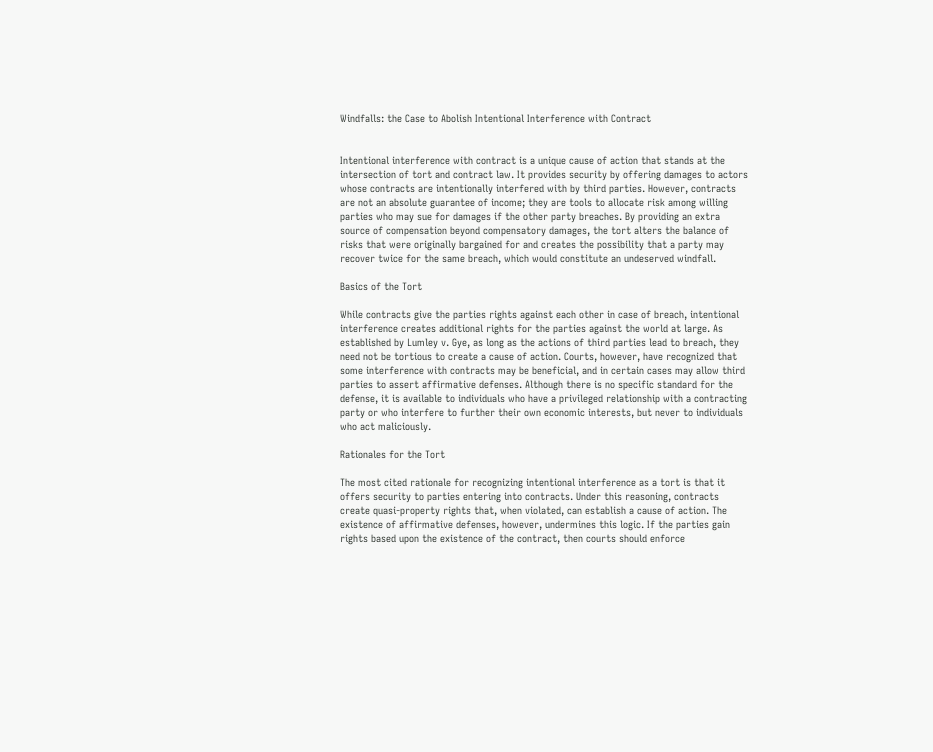Windfalls: the Case to Abolish Intentional Interference with Contract


Intentional interference with contract is a unique cause of action that stands at the intersection of tort and contract law. It provides security by offering damages to actors whose contracts are intentionally interfered with by third parties. However, contracts are not an absolute guarantee of income; they are tools to allocate risk among willing parties who may sue for damages if the other party breaches. By providing an extra source of compensation beyond compensatory damages, the tort alters the balance of risks that were originally bargained for and creates the possibility that a party may recover twice for the same breach, which would constitute an undeserved windfall.

Basics of the Tort

While contracts give the parties rights against each other in case of breach, intentional interference creates additional rights for the parties against the world at large. As established by Lumley v. Gye, as long as the actions of third parties lead to breach, they need not be tortious to create a cause of action. Courts, however, have recognized that some interference with contracts may be beneficial, and in certain cases may allow third parties to assert affirmative defenses. Although there is no specific standard for the defense, it is available to individuals who have a privileged relationship with a contracting party or who interfere to further their own economic interests, but never to individuals who act maliciously.

Rationales for the Tort

The most cited rationale for recognizing intentional interference as a tort is that it offers security to parties entering into contracts. Under this reasoning, contracts create quasi-property rights that, when violated, can establish a cause of action. The existence of affirmative defenses, however, undermines this logic. If the parties gain rights based upon the existence of the contract, then courts should enforce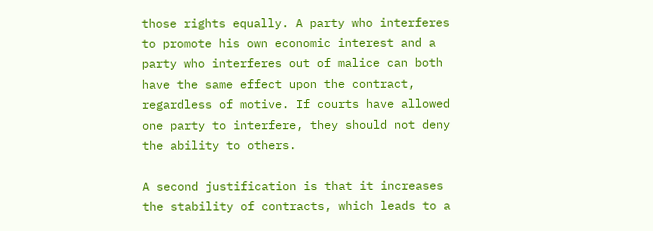those rights equally. A party who interferes to promote his own economic interest and a party who interferes out of malice can both have the same effect upon the contract, regardless of motive. If courts have allowed one party to interfere, they should not deny the ability to others.

A second justification is that it increases the stability of contracts, which leads to a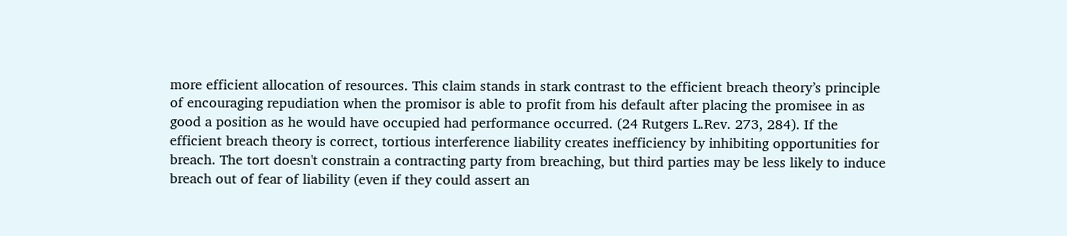more efficient allocation of resources. This claim stands in stark contrast to the efficient breach theory’s principle of encouraging repudiation when the promisor is able to profit from his default after placing the promisee in as good a position as he would have occupied had performance occurred. (24 Rutgers L.Rev. 273, 284). If the efficient breach theory is correct, tortious interference liability creates inefficiency by inhibiting opportunities for breach. The tort doesn't constrain a contracting party from breaching, but third parties may be less likely to induce breach out of fear of liability (even if they could assert an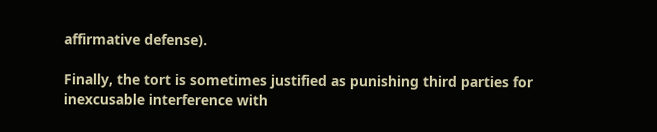affirmative defense).

Finally, the tort is sometimes justified as punishing third parties for inexcusable interference with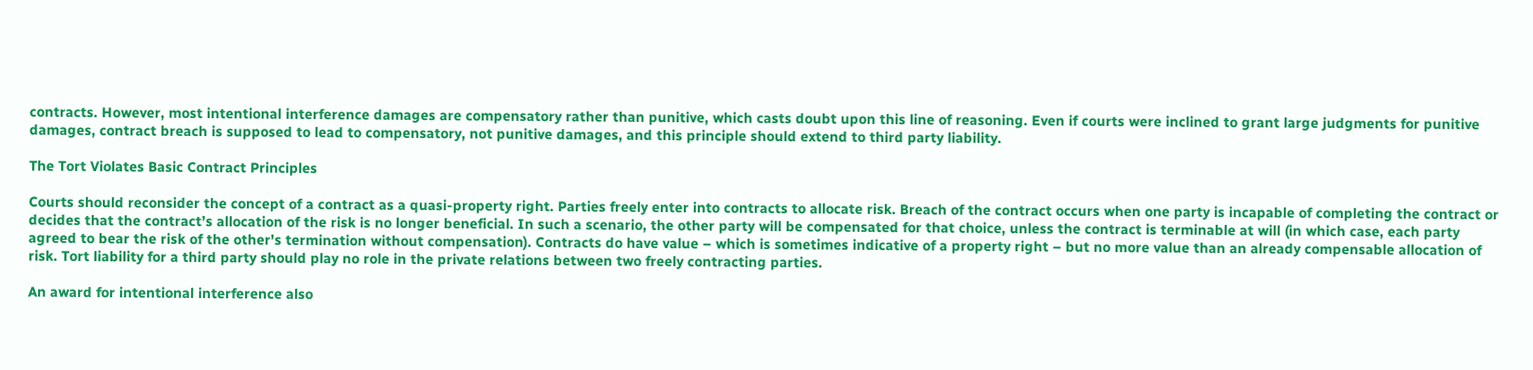contracts. However, most intentional interference damages are compensatory rather than punitive, which casts doubt upon this line of reasoning. Even if courts were inclined to grant large judgments for punitive damages, contract breach is supposed to lead to compensatory, not punitive damages, and this principle should extend to third party liability.

The Tort Violates Basic Contract Principles

Courts should reconsider the concept of a contract as a quasi-property right. Parties freely enter into contracts to allocate risk. Breach of the contract occurs when one party is incapable of completing the contract or decides that the contract’s allocation of the risk is no longer beneficial. In such a scenario, the other party will be compensated for that choice, unless the contract is terminable at will (in which case, each party agreed to bear the risk of the other's termination without compensation). Contracts do have value – which is sometimes indicative of a property right – but no more value than an already compensable allocation of risk. Tort liability for a third party should play no role in the private relations between two freely contracting parties.

An award for intentional interference also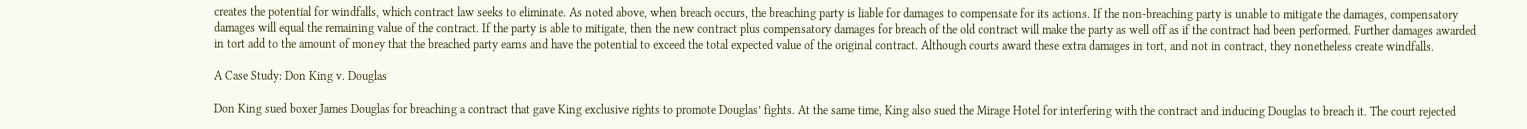creates the potential for windfalls, which contract law seeks to eliminate. As noted above, when breach occurs, the breaching party is liable for damages to compensate for its actions. If the non-breaching party is unable to mitigate the damages, compensatory damages will equal the remaining value of the contract. If the party is able to mitigate, then the new contract plus compensatory damages for breach of the old contract will make the party as well off as if the contract had been performed. Further damages awarded in tort add to the amount of money that the breached party earns and have the potential to exceed the total expected value of the original contract. Although courts award these extra damages in tort, and not in contract, they nonetheless create windfalls.

A Case Study: Don King v. Douglas

Don King sued boxer James Douglas for breaching a contract that gave King exclusive rights to promote Douglas’ fights. At the same time, King also sued the Mirage Hotel for interfering with the contract and inducing Douglas to breach it. The court rejected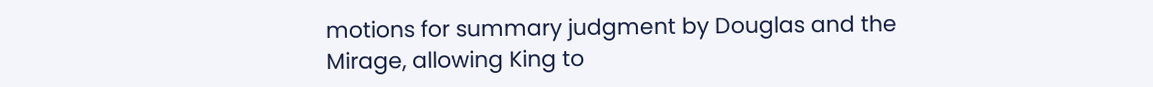motions for summary judgment by Douglas and the Mirage, allowing King to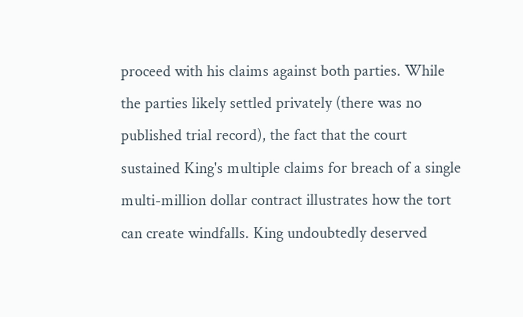proceed with his claims against both parties. While the parties likely settled privately (there was no published trial record), the fact that the court sustained King's multiple claims for breach of a single multi-million dollar contract illustrates how the tort can create windfalls. King undoubtedly deserved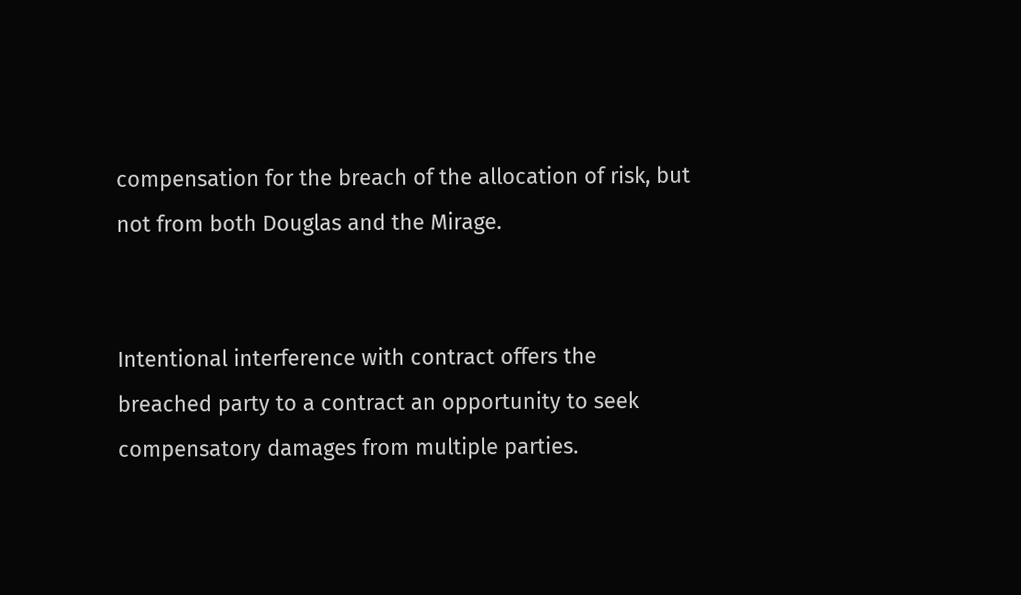compensation for the breach of the allocation of risk, but not from both Douglas and the Mirage.


Intentional interference with contract offers the breached party to a contract an opportunity to seek compensatory damages from multiple parties.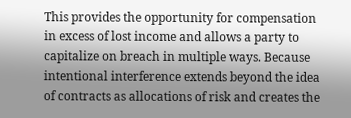This provides the opportunity for compensation in excess of lost income and allows a party to capitalize on breach in multiple ways. Because intentional interference extends beyond the idea of contracts as allocations of risk and creates the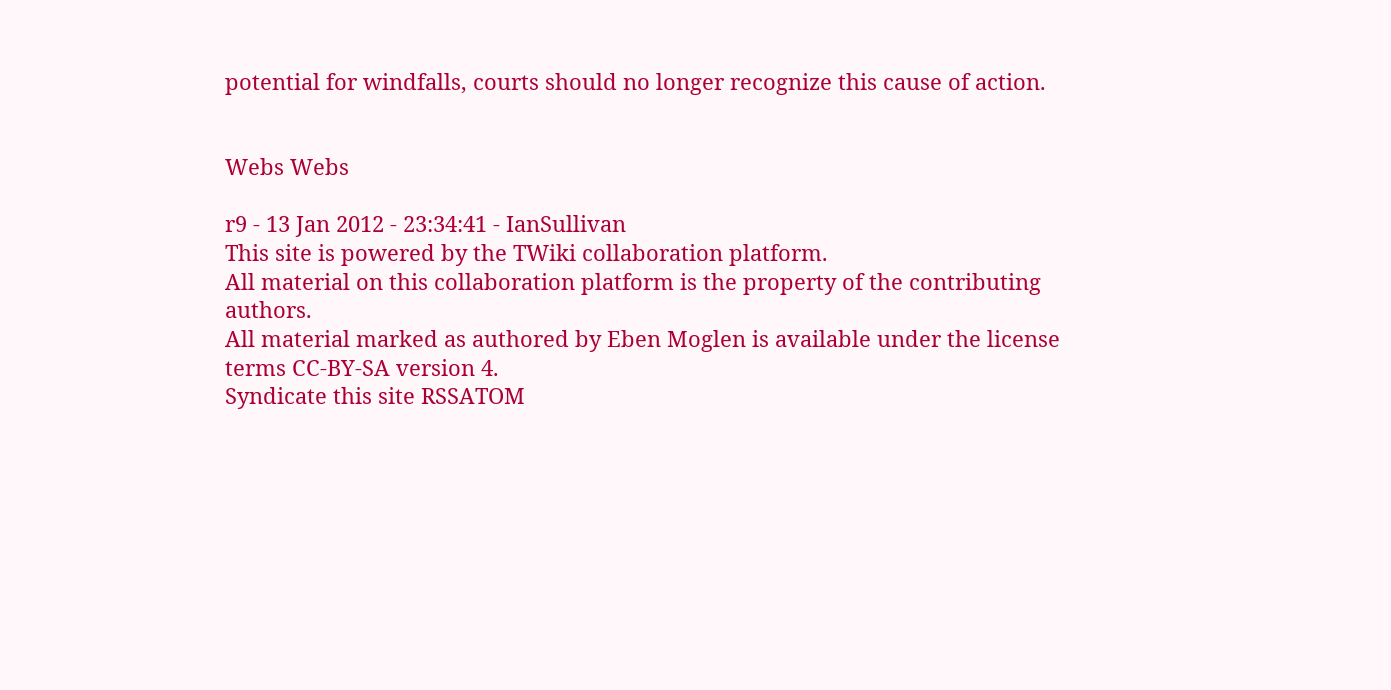potential for windfalls, courts should no longer recognize this cause of action.


Webs Webs

r9 - 13 Jan 2012 - 23:34:41 - IanSullivan
This site is powered by the TWiki collaboration platform.
All material on this collaboration platform is the property of the contributing authors.
All material marked as authored by Eben Moglen is available under the license terms CC-BY-SA version 4.
Syndicate this site RSSATOM